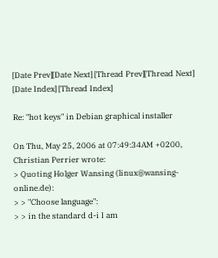[Date Prev][Date Next] [Thread Prev][Thread Next] [Date Index] [Thread Index]

Re: "hot keys" in Debian graphical installer

On Thu, May 25, 2006 at 07:49:34AM +0200, Christian Perrier wrote:
> Quoting Holger Wansing (linux@wansing-online.de):
> > "Choose language":
> > in the standard d-i I am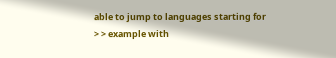able to jump to languages starting for
> > example with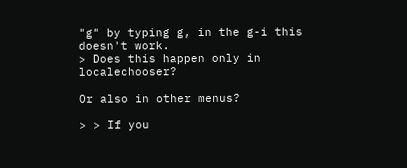"g" by typing g, in the g-i this doesn't work.
> Does this happen only in localechooser?

Or also in other menus?

> > If you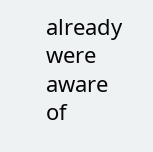already were aware of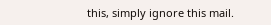this, simply ignore this mail.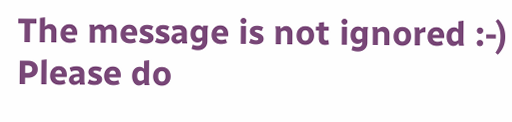The message is not ignored :-)
Please do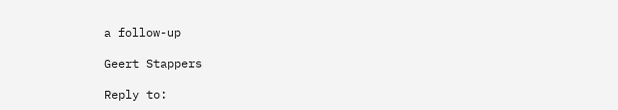a follow-up

Geert Stappers

Reply to: